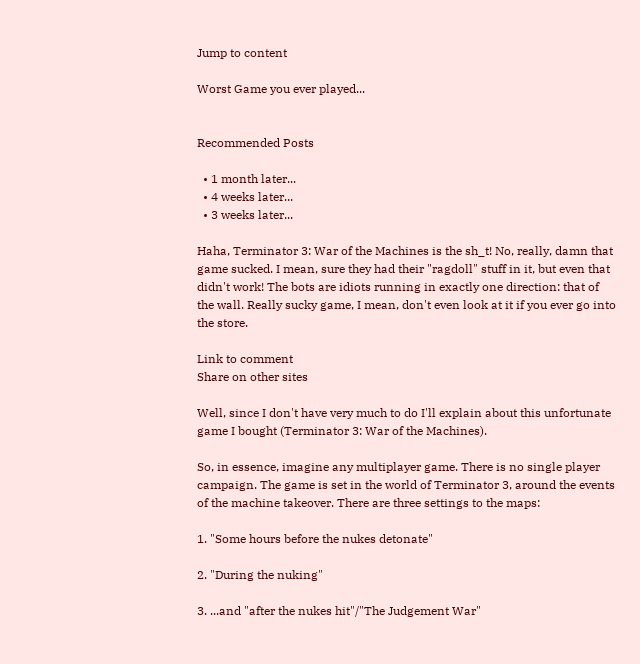Jump to content

Worst Game you ever played...


Recommended Posts

  • 1 month later...
  • 4 weeks later...
  • 3 weeks later...

Haha, Terminator 3: War of the Machines is the sh_t! No, really, damn that game sucked. I mean, sure they had their "ragdoll" stuff in it, but even that didn't work! The bots are idiots running in exactly one direction: that of the wall. Really sucky game, I mean, don't even look at it if you ever go into the store.

Link to comment
Share on other sites

Well, since I don't have very much to do I'll explain about this unfortunate game I bought (Terminator 3: War of the Machines).

So, in essence, imagine any multiplayer game. There is no single player campaign. The game is set in the world of Terminator 3, around the events of the machine takeover. There are three settings to the maps:

1. "Some hours before the nukes detonate"

2. "During the nuking"

3. ...and "after the nukes hit"/"The Judgement War"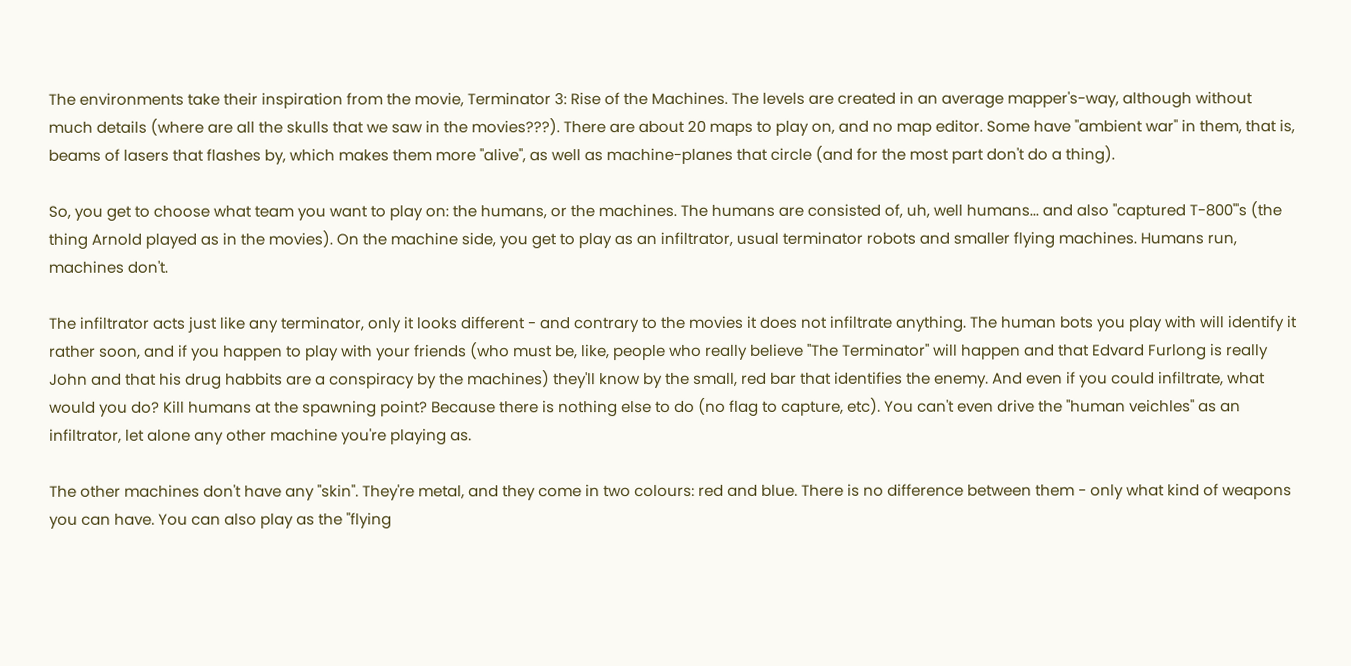The environments take their inspiration from the movie, Terminator 3: Rise of the Machines. The levels are created in an average mapper's-way, although without much details (where are all the skulls that we saw in the movies???). There are about 20 maps to play on, and no map editor. Some have "ambient war" in them, that is, beams of lasers that flashes by, which makes them more "alive", as well as machine-planes that circle (and for the most part don't do a thing).

So, you get to choose what team you want to play on: the humans, or the machines. The humans are consisted of, uh, well humans... and also "captured T-800"'s (the thing Arnold played as in the movies). On the machine side, you get to play as an infiltrator, usual terminator robots and smaller flying machines. Humans run, machines don't.

The infiltrator acts just like any terminator, only it looks different - and contrary to the movies it does not infiltrate anything. The human bots you play with will identify it rather soon, and if you happen to play with your friends (who must be, like, people who really believe "The Terminator" will happen and that Edvard Furlong is really John and that his drug habbits are a conspiracy by the machines) they'll know by the small, red bar that identifies the enemy. And even if you could infiltrate, what would you do? Kill humans at the spawning point? Because there is nothing else to do (no flag to capture, etc). You can't even drive the "human veichles" as an infiltrator, let alone any other machine you're playing as.

The other machines don't have any "skin". They're metal, and they come in two colours: red and blue. There is no difference between them - only what kind of weapons you can have. You can also play as the "flying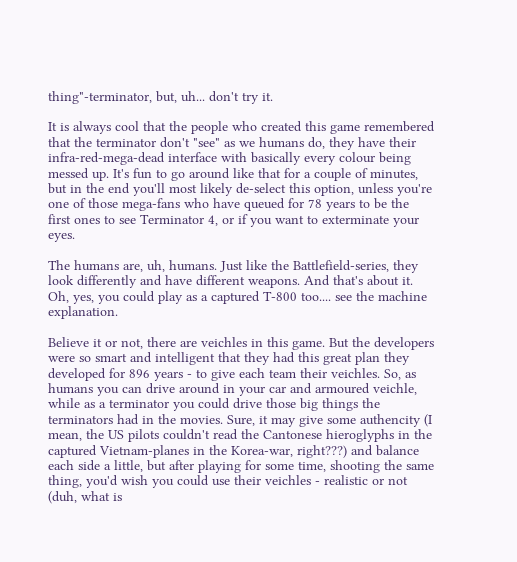thing"-terminator, but, uh... don't try it.

It is always cool that the people who created this game remembered that the terminator don't "see" as we humans do, they have their infra-red-mega-dead interface with basically every colour being messed up. It's fun to go around like that for a couple of minutes, but in the end you'll most likely de-select this option, unless you're one of those mega-fans who have queued for 78 years to be the first ones to see Terminator 4, or if you want to exterminate your eyes.

The humans are, uh, humans. Just like the Battlefield-series, they look differently and have different weapons. And that's about it. Oh, yes, you could play as a captured T-800 too.... see the machine explanation.

Believe it or not, there are veichles in this game. But the developers were so smart and intelligent that they had this great plan they developed for 896 years - to give each team their veichles. So, as humans you can drive around in your car and armoured veichle, while as a terminator you could drive those big things the terminators had in the movies. Sure, it may give some authencity (I mean, the US pilots couldn't read the Cantonese hieroglyphs in the captured Vietnam-planes in the Korea-war, right???) and balance each side a little, but after playing for some time, shooting the same thing, you'd wish you could use their veichles - realistic or not (duh, what is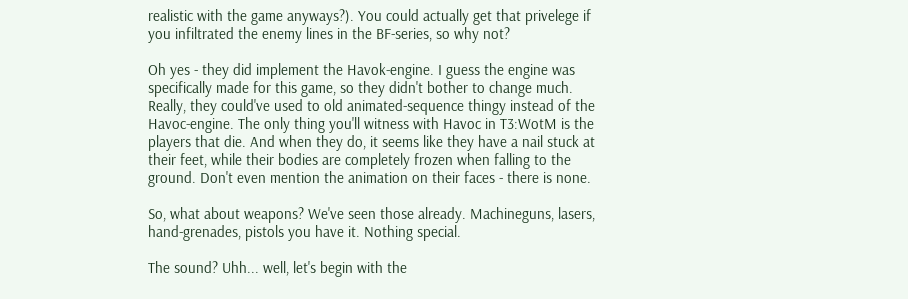realistic with the game anyways?). You could actually get that privelege if you infiltrated the enemy lines in the BF-series, so why not?

Oh yes - they did implement the Havok-engine. I guess the engine was specifically made for this game, so they didn't bother to change much. Really, they could've used to old animated-sequence thingy instead of the Havoc-engine. The only thing you'll witness with Havoc in T3:WotM is the players that die. And when they do, it seems like they have a nail stuck at their feet, while their bodies are completely frozen when falling to the ground. Don't even mention the animation on their faces - there is none.

So, what about weapons? We've seen those already. Machineguns, lasers, hand-grenades, pistols you have it. Nothing special.

The sound? Uhh... well, let's begin with the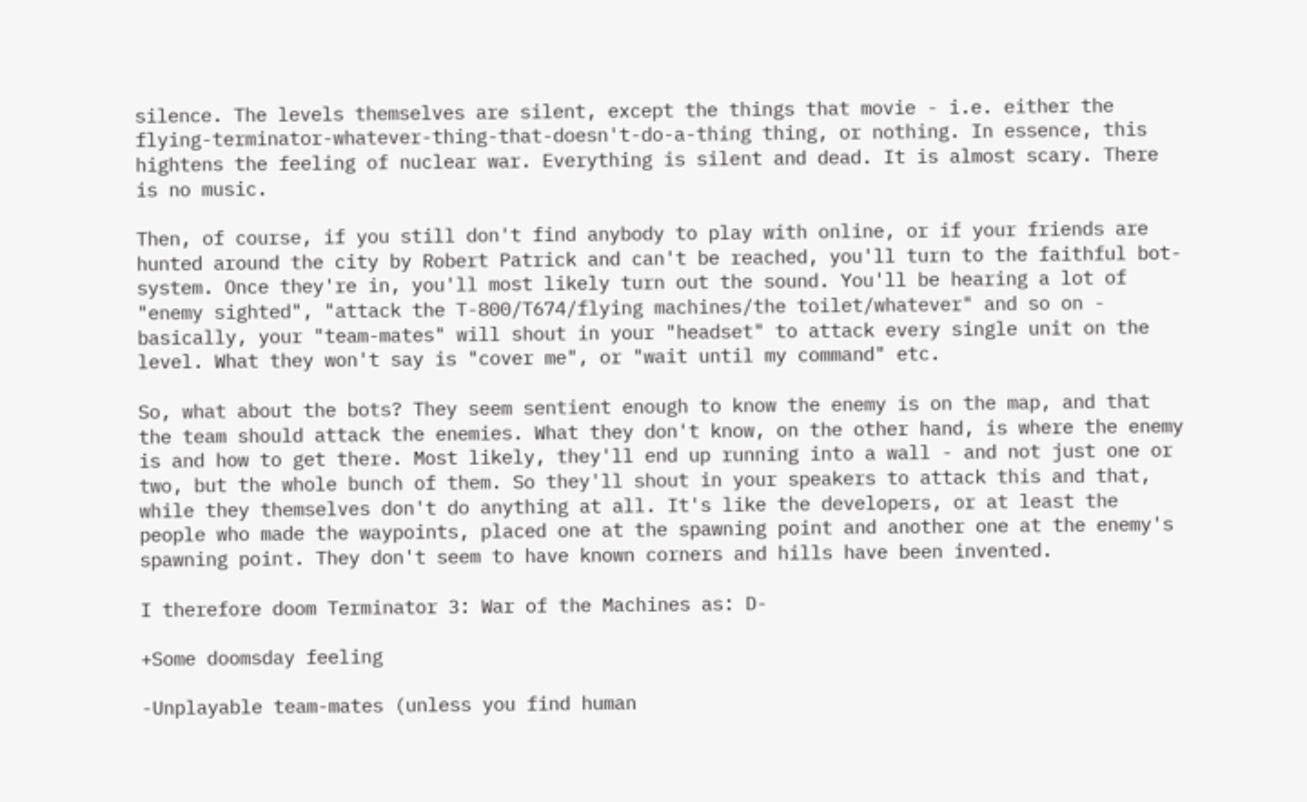silence. The levels themselves are silent, except the things that movie - i.e. either the flying-terminator-whatever-thing-that-doesn't-do-a-thing thing, or nothing. In essence, this hightens the feeling of nuclear war. Everything is silent and dead. It is almost scary. There is no music.

Then, of course, if you still don't find anybody to play with online, or if your friends are hunted around the city by Robert Patrick and can't be reached, you'll turn to the faithful bot-system. Once they're in, you'll most likely turn out the sound. You'll be hearing a lot of "enemy sighted", "attack the T-800/T674/flying machines/the toilet/whatever" and so on - basically, your "team-mates" will shout in your "headset" to attack every single unit on the level. What they won't say is "cover me", or "wait until my command" etc.

So, what about the bots? They seem sentient enough to know the enemy is on the map, and that the team should attack the enemies. What they don't know, on the other hand, is where the enemy is and how to get there. Most likely, they'll end up running into a wall - and not just one or two, but the whole bunch of them. So they'll shout in your speakers to attack this and that, while they themselves don't do anything at all. It's like the developers, or at least the people who made the waypoints, placed one at the spawning point and another one at the enemy's spawning point. They don't seem to have known corners and hills have been invented.

I therefore doom Terminator 3: War of the Machines as: D-

+Some doomsday feeling

-Unplayable team-mates (unless you find human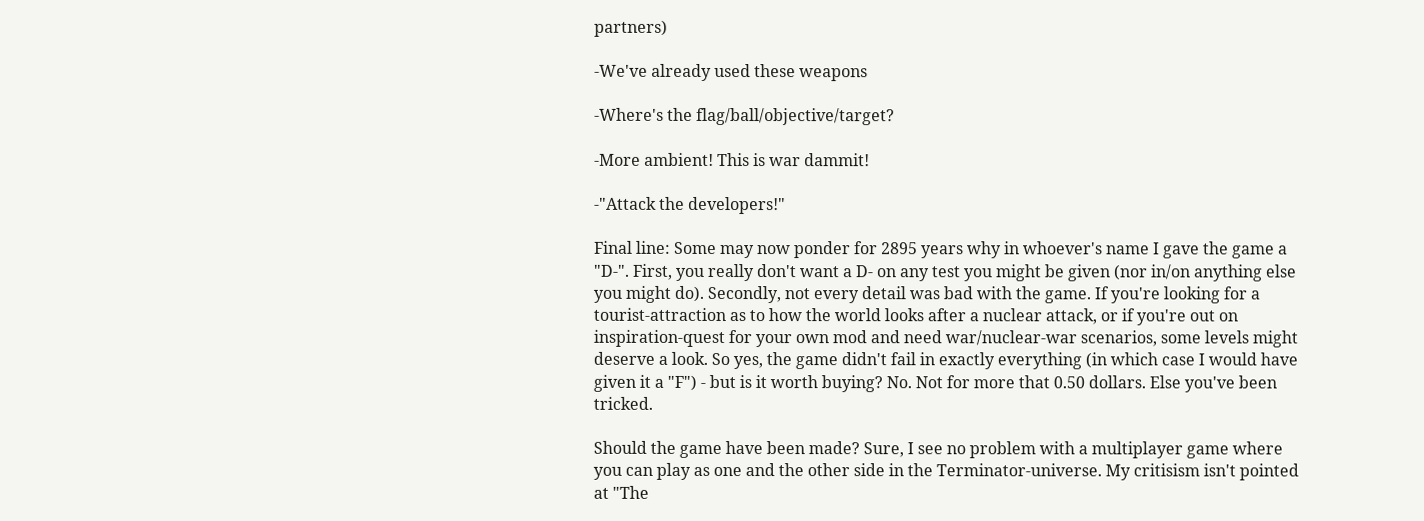partners)

-We've already used these weapons

-Where's the flag/ball/objective/target?

-More ambient! This is war dammit!

-"Attack the developers!"

Final line: Some may now ponder for 2895 years why in whoever's name I gave the game a "D-". First, you really don't want a D- on any test you might be given (nor in/on anything else you might do). Secondly, not every detail was bad with the game. If you're looking for a tourist-attraction as to how the world looks after a nuclear attack, or if you're out on inspiration-quest for your own mod and need war/nuclear-war scenarios, some levels might deserve a look. So yes, the game didn't fail in exactly everything (in which case I would have given it a "F") - but is it worth buying? No. Not for more that 0.50 dollars. Else you've been tricked.

Should the game have been made? Sure, I see no problem with a multiplayer game where you can play as one and the other side in the Terminator-universe. My critisism isn't pointed at "The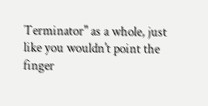Terminator" as a whole, just like you wouldn't point the finger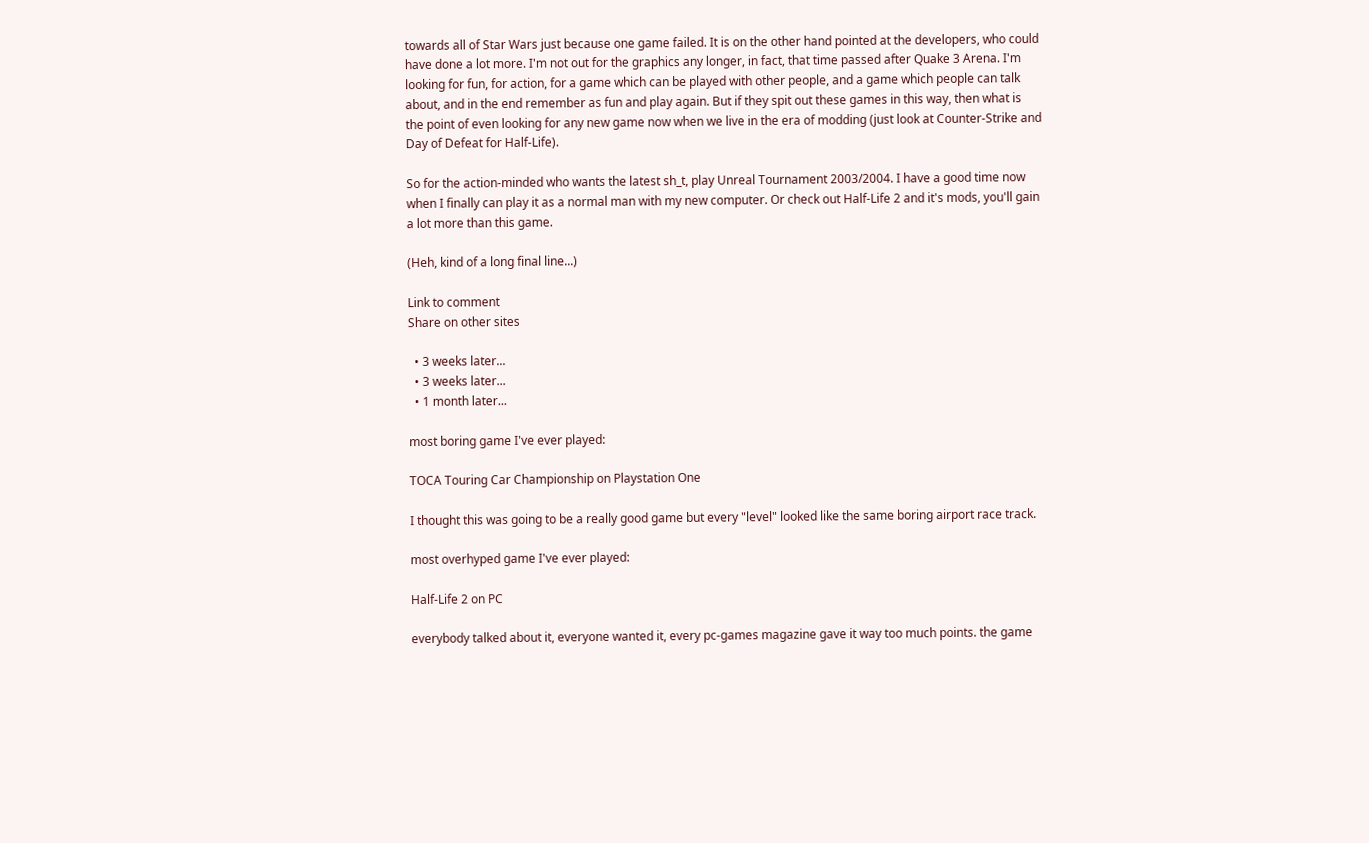towards all of Star Wars just because one game failed. It is on the other hand pointed at the developers, who could have done a lot more. I'm not out for the graphics any longer, in fact, that time passed after Quake 3 Arena. I'm looking for fun, for action, for a game which can be played with other people, and a game which people can talk about, and in the end remember as fun and play again. But if they spit out these games in this way, then what is the point of even looking for any new game now when we live in the era of modding (just look at Counter-Strike and Day of Defeat for Half-Life).

So for the action-minded who wants the latest sh_t, play Unreal Tournament 2003/2004. I have a good time now when I finally can play it as a normal man with my new computer. Or check out Half-Life 2 and it's mods, you'll gain a lot more than this game.

(Heh, kind of a long final line...)

Link to comment
Share on other sites

  • 3 weeks later...
  • 3 weeks later...
  • 1 month later...

most boring game I've ever played:

TOCA Touring Car Championship on Playstation One

I thought this was going to be a really good game but every "level" looked like the same boring airport race track.

most overhyped game I've ever played:

Half-Life 2 on PC

everybody talked about it, everyone wanted it, every pc-games magazine gave it way too much points. the game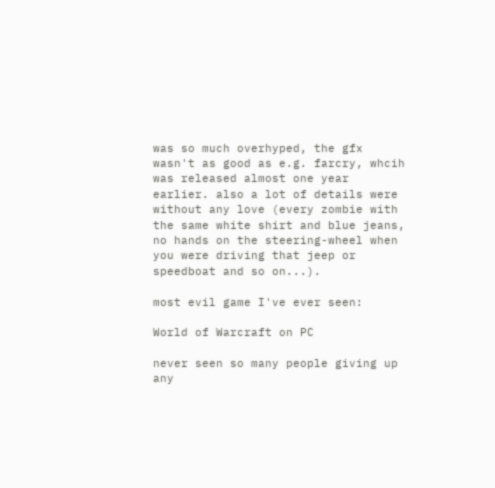was so much overhyped, the gfx wasn't as good as e.g. farcry, whcih was released almost one year earlier. also a lot of details were without any love (every zombie with the same white shirt and blue jeans, no hands on the steering-wheel when you were driving that jeep or speedboat and so on...).

most evil game I've ever seen:

World of Warcraft on PC

never seen so many people giving up any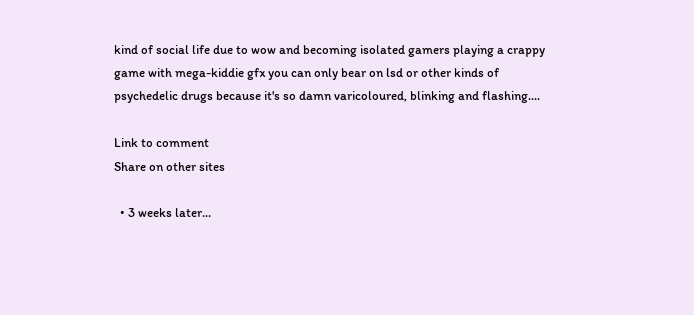kind of social life due to wow and becoming isolated gamers playing a crappy game with mega-kiddie gfx you can only bear on lsd or other kinds of psychedelic drugs because it's so damn varicoloured, blinking and flashing....

Link to comment
Share on other sites

  • 3 weeks later...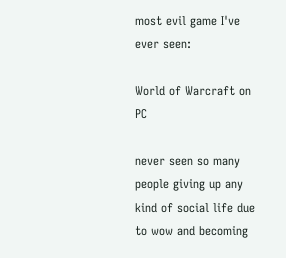most evil game I've ever seen:

World of Warcraft on PC

never seen so many people giving up any kind of social life due to wow and becoming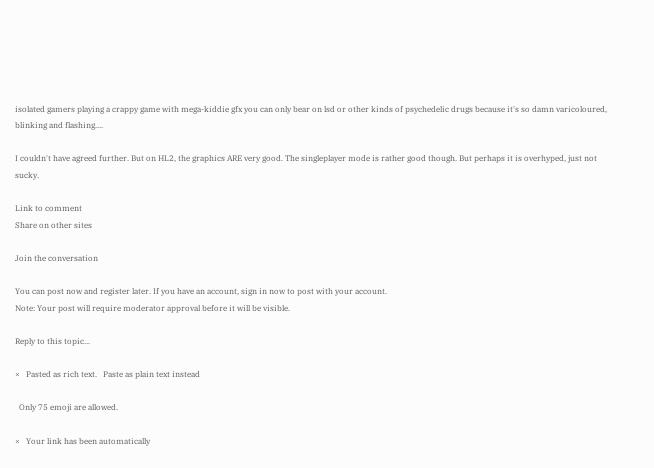isolated gamers playing a crappy game with mega-kiddie gfx you can only bear on lsd or other kinds of psychedelic drugs because it's so damn varicoloured, blinking and flashing....

I couldn't have agreed further. But on HL2, the graphics ARE very good. The singleplayer mode is rather good though. But perhaps it is overhyped, just not sucky.

Link to comment
Share on other sites

Join the conversation

You can post now and register later. If you have an account, sign in now to post with your account.
Note: Your post will require moderator approval before it will be visible.

Reply to this topic...

×   Pasted as rich text.   Paste as plain text instead

  Only 75 emoji are allowed.

×   Your link has been automatically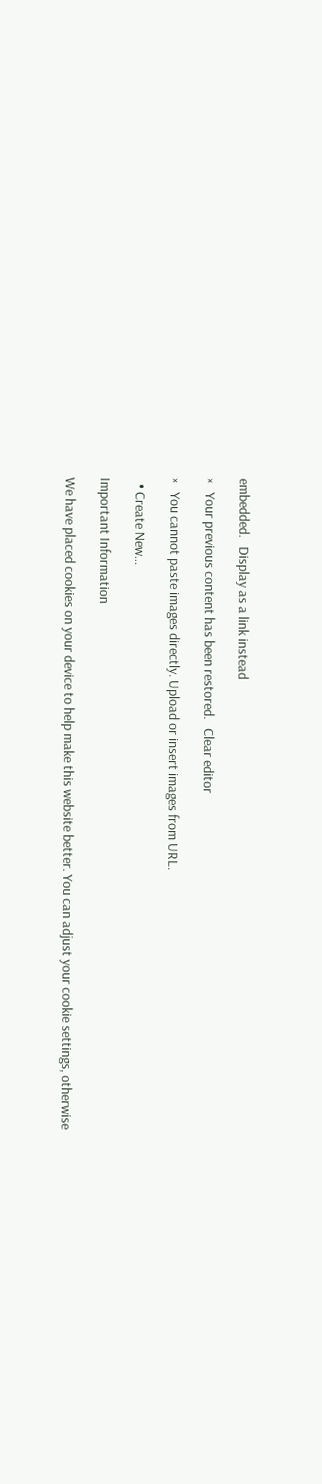embedded.   Display as a link instead

×   Your previous content has been restored.   Clear editor

×   You cannot paste images directly. Upload or insert images from URL.

  • Create New...

Important Information

We have placed cookies on your device to help make this website better. You can adjust your cookie settings, otherwise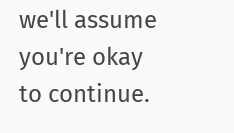we'll assume you're okay to continue.